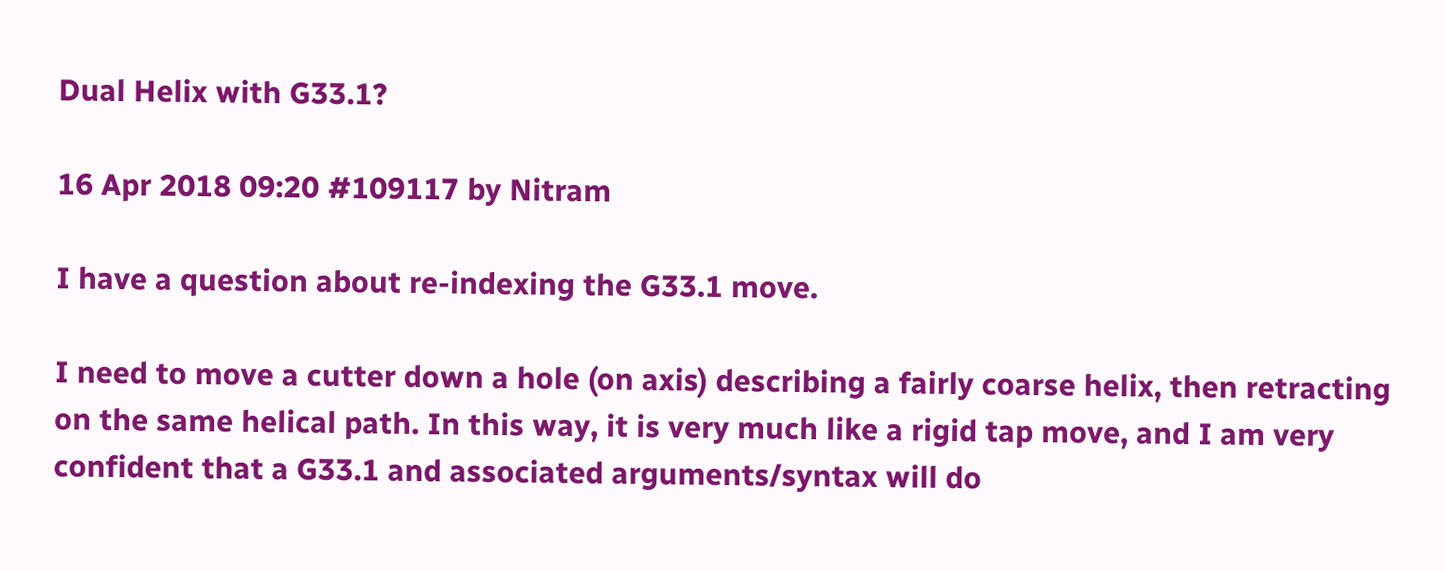Dual Helix with G33.1?

16 Apr 2018 09:20 #109117 by Nitram

I have a question about re-indexing the G33.1 move.

I need to move a cutter down a hole (on axis) describing a fairly coarse helix, then retracting on the same helical path. In this way, it is very much like a rigid tap move, and I am very confident that a G33.1 and associated arguments/syntax will do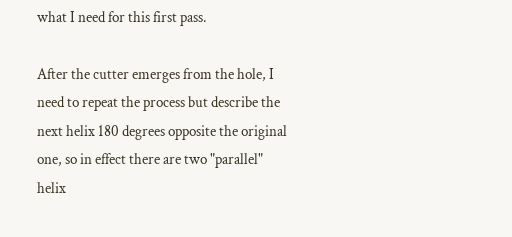what I need for this first pass.

After the cutter emerges from the hole, I need to repeat the process but describe the next helix 180 degrees opposite the original one, so in effect there are two "parallel" helix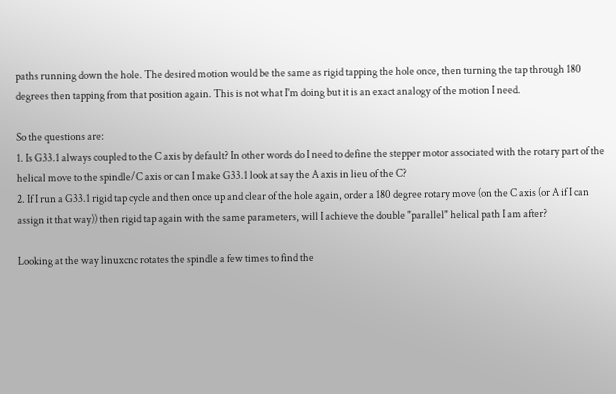paths running down the hole. The desired motion would be the same as rigid tapping the hole once, then turning the tap through 180 degrees then tapping from that position again. This is not what I'm doing but it is an exact analogy of the motion I need.

So the questions are:
1. Is G33.1 always coupled to the C axis by default? In other words do I need to define the stepper motor associated with the rotary part of the helical move to the spindle/C axis or can I make G33.1 look at say the A axis in lieu of the C?
2. If I run a G33.1 rigid tap cycle and then once up and clear of the hole again, order a 180 degree rotary move (on the C axis (or A if I can assign it that way)) then rigid tap again with the same parameters, will I achieve the double "parallel" helical path I am after?

Looking at the way linuxcnc rotates the spindle a few times to find the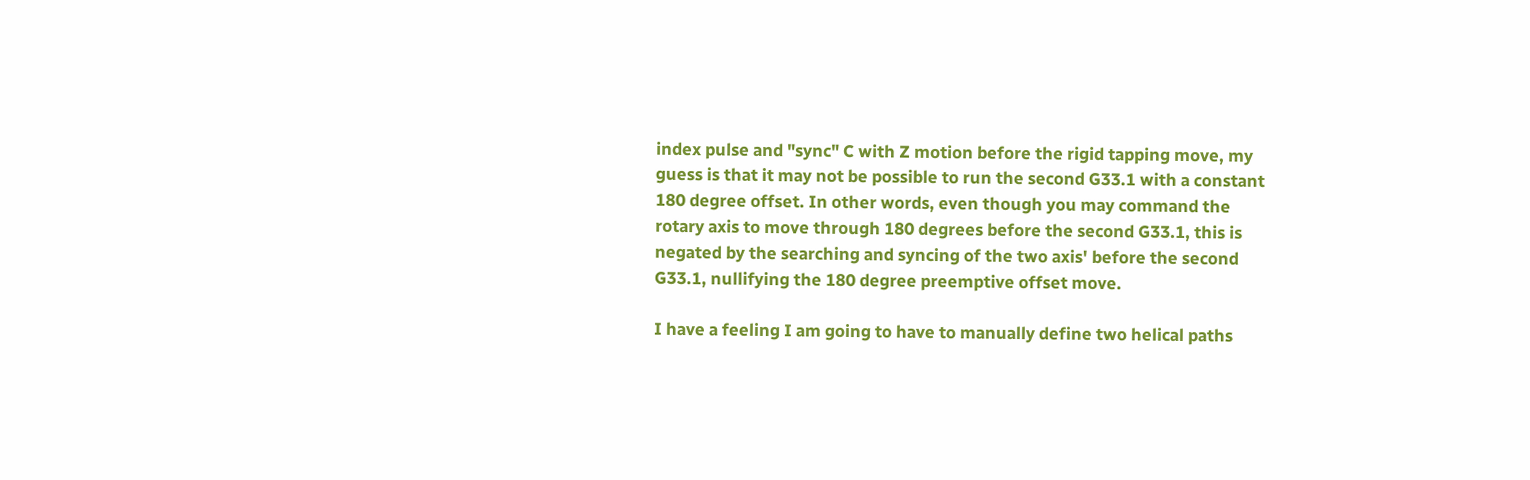index pulse and "sync" C with Z motion before the rigid tapping move, my guess is that it may not be possible to run the second G33.1 with a constant 180 degree offset. In other words, even though you may command the rotary axis to move through 180 degrees before the second G33.1, this is negated by the searching and syncing of the two axis' before the second G33.1, nullifying the 180 degree preemptive offset move.

I have a feeling I am going to have to manually define two helical paths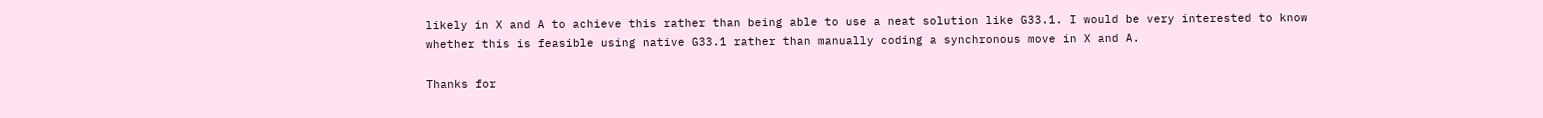likely in X and A to achieve this rather than being able to use a neat solution like G33.1. I would be very interested to know whether this is feasible using native G33.1 rather than manually coding a synchronous move in X and A.

Thanks for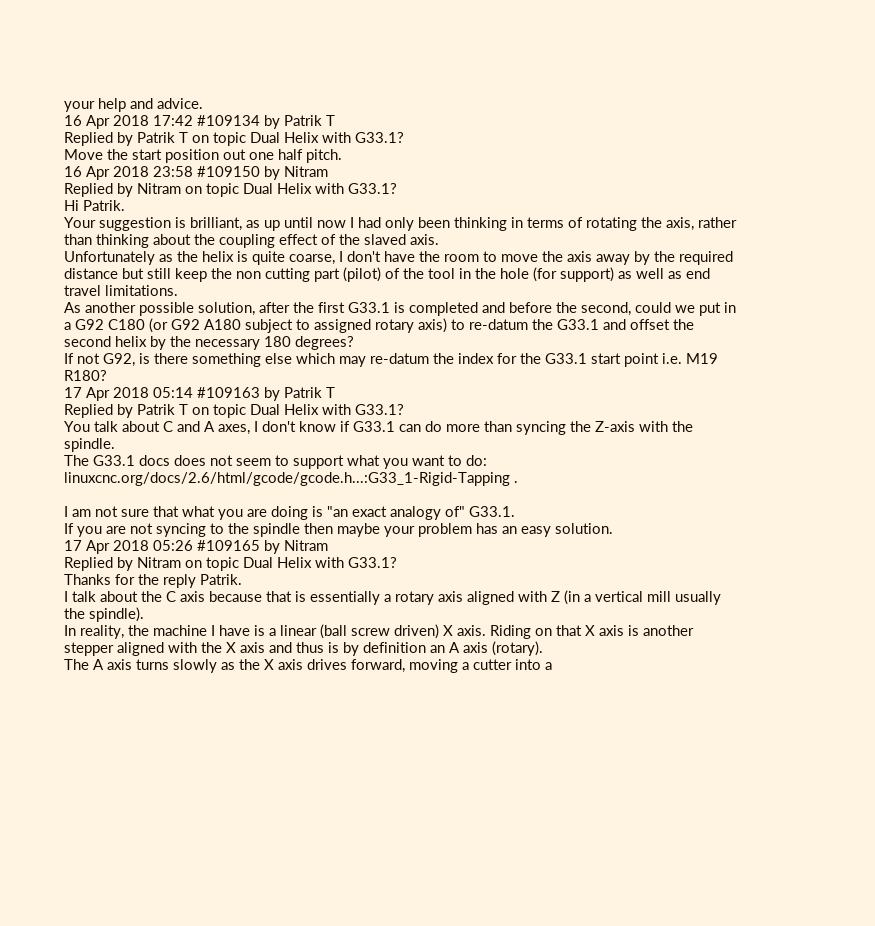your help and advice.
16 Apr 2018 17:42 #109134 by Patrik T
Replied by Patrik T on topic Dual Helix with G33.1?
Move the start position out one half pitch.
16 Apr 2018 23:58 #109150 by Nitram
Replied by Nitram on topic Dual Helix with G33.1?
Hi Patrik.
Your suggestion is brilliant, as up until now I had only been thinking in terms of rotating the axis, rather than thinking about the coupling effect of the slaved axis.
Unfortunately as the helix is quite coarse, I don't have the room to move the axis away by the required distance but still keep the non cutting part (pilot) of the tool in the hole (for support) as well as end travel limitations.
As another possible solution, after the first G33.1 is completed and before the second, could we put in a G92 C180 (or G92 A180 subject to assigned rotary axis) to re-datum the G33.1 and offset the second helix by the necessary 180 degrees?
If not G92, is there something else which may re-datum the index for the G33.1 start point i.e. M19 R180?
17 Apr 2018 05:14 #109163 by Patrik T
Replied by Patrik T on topic Dual Helix with G33.1?
You talk about C and A axes, I don't know if G33.1 can do more than syncing the Z-axis with the spindle.
The G33.1 docs does not seem to support what you want to do:
linuxcnc.org/docs/2.6/html/gcode/gcode.h...:G33_1-Rigid-Tapping .

I am not sure that what you are doing is "an exact analogy of" G33.1.
If you are not syncing to the spindle then maybe your problem has an easy solution.
17 Apr 2018 05:26 #109165 by Nitram
Replied by Nitram on topic Dual Helix with G33.1?
Thanks for the reply Patrik.
I talk about the C axis because that is essentially a rotary axis aligned with Z (in a vertical mill usually the spindle).
In reality, the machine I have is a linear (ball screw driven) X axis. Riding on that X axis is another stepper aligned with the X axis and thus is by definition an A axis (rotary).
The A axis turns slowly as the X axis drives forward, moving a cutter into a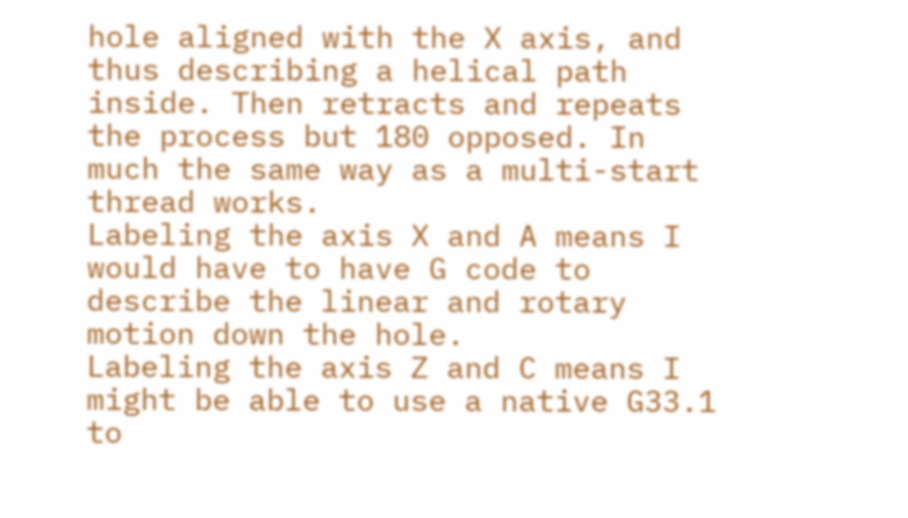hole aligned with the X axis, and thus describing a helical path inside. Then retracts and repeats the process but 180 opposed. In much the same way as a multi-start thread works.
Labeling the axis X and A means I would have to have G code to describe the linear and rotary motion down the hole.
Labeling the axis Z and C means I might be able to use a native G33.1 to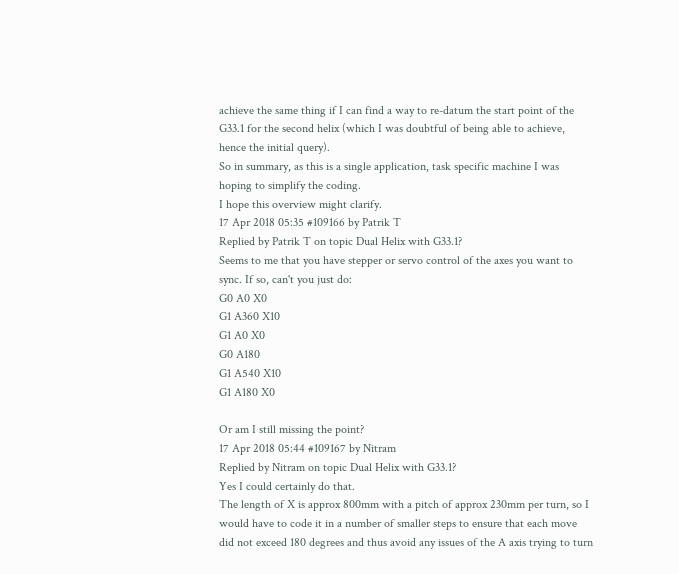achieve the same thing if I can find a way to re-datum the start point of the G33.1 for the second helix (which I was doubtful of being able to achieve, hence the initial query).
So in summary, as this is a single application, task specific machine I was hoping to simplify the coding.
I hope this overview might clarify.
17 Apr 2018 05:35 #109166 by Patrik T
Replied by Patrik T on topic Dual Helix with G33.1?
Seems to me that you have stepper or servo control of the axes you want to sync. If so, can't you just do:
G0 A0 X0
G1 A360 X10
G1 A0 X0
G0 A180
G1 A540 X10
G1 A180 X0

Or am I still missing the point?
17 Apr 2018 05:44 #109167 by Nitram
Replied by Nitram on topic Dual Helix with G33.1?
Yes I could certainly do that.
The length of X is approx 800mm with a pitch of approx 230mm per turn, so I would have to code it in a number of smaller steps to ensure that each move did not exceed 180 degrees and thus avoid any issues of the A axis trying to turn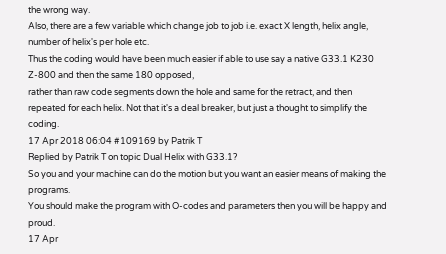the wrong way.
Also, there are a few variable which change job to job i.e. exact X length, helix angle, number of helix's per hole etc.
Thus the coding would have been much easier if able to use say a native G33.1 K230 Z-800 and then the same 180 opposed,
rather than raw code segments down the hole and same for the retract, and then repeated for each helix. Not that it's a deal breaker, but just a thought to simplify the coding.
17 Apr 2018 06:04 #109169 by Patrik T
Replied by Patrik T on topic Dual Helix with G33.1?
So you and your machine can do the motion but you want an easier means of making the programs.
You should make the program with O-codes and parameters then you will be happy and proud.
17 Apr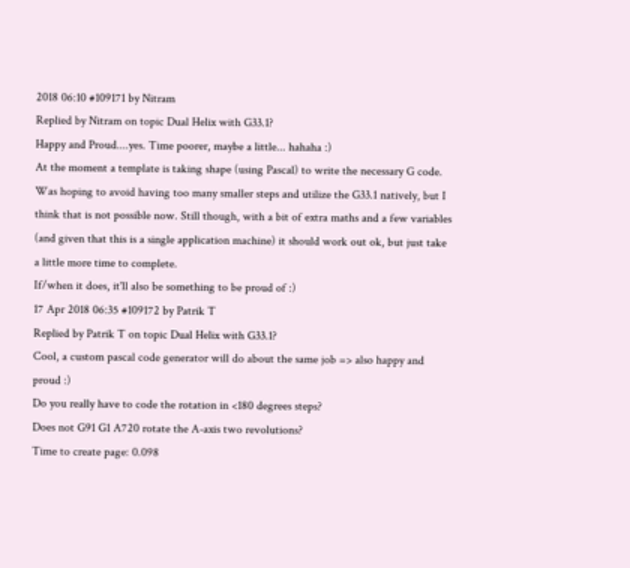2018 06:10 #109171 by Nitram
Replied by Nitram on topic Dual Helix with G33.1?
Happy and Proud....yes. Time poorer, maybe a little... hahaha :)
At the moment a template is taking shape (using Pascal) to write the necessary G code. Was hoping to avoid having too many smaller steps and utilize the G33.1 natively, but I think that is not possible now. Still though, with a bit of extra maths and a few variables (and given that this is a single application machine) it should work out ok, but just take a little more time to complete.
If/when it does, it'll also be something to be proud of :)
17 Apr 2018 06:35 #109172 by Patrik T
Replied by Patrik T on topic Dual Helix with G33.1?
Cool, a custom pascal code generator will do about the same job => also happy and proud :)
Do you really have to code the rotation in <180 degrees steps?
Does not G91 G1 A720 rotate the A-axis two revolutions?
Time to create page: 0.098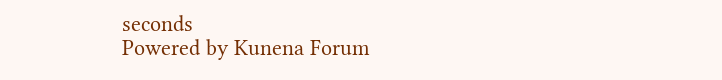seconds
Powered by Kunena Forum